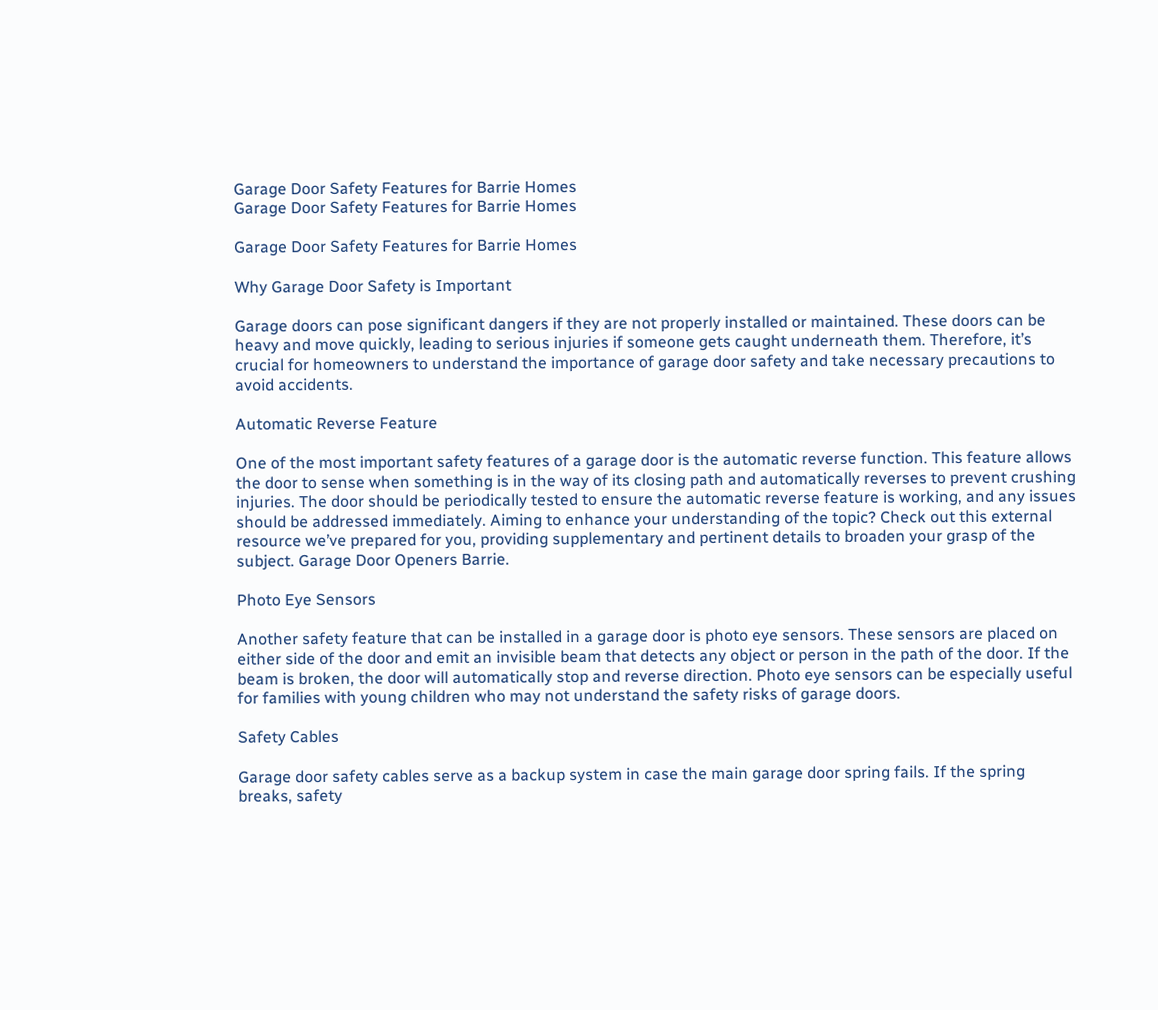Garage Door Safety Features for Barrie Homes
Garage Door Safety Features for Barrie Homes

Garage Door Safety Features for Barrie Homes

Why Garage Door Safety is Important

Garage doors can pose significant dangers if they are not properly installed or maintained. These doors can be heavy and move quickly, leading to serious injuries if someone gets caught underneath them. Therefore, it’s crucial for homeowners to understand the importance of garage door safety and take necessary precautions to avoid accidents.

Automatic Reverse Feature

One of the most important safety features of a garage door is the automatic reverse function. This feature allows the door to sense when something is in the way of its closing path and automatically reverses to prevent crushing injuries. The door should be periodically tested to ensure the automatic reverse feature is working, and any issues should be addressed immediately. Aiming to enhance your understanding of the topic? Check out this external resource we’ve prepared for you, providing supplementary and pertinent details to broaden your grasp of the subject. Garage Door Openers Barrie.

Photo Eye Sensors

Another safety feature that can be installed in a garage door is photo eye sensors. These sensors are placed on either side of the door and emit an invisible beam that detects any object or person in the path of the door. If the beam is broken, the door will automatically stop and reverse direction. Photo eye sensors can be especially useful for families with young children who may not understand the safety risks of garage doors.

Safety Cables

Garage door safety cables serve as a backup system in case the main garage door spring fails. If the spring breaks, safety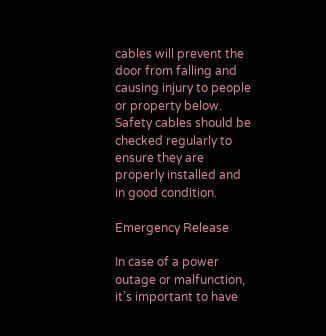cables will prevent the door from falling and causing injury to people or property below. Safety cables should be checked regularly to ensure they are properly installed and in good condition.

Emergency Release

In case of a power outage or malfunction, it’s important to have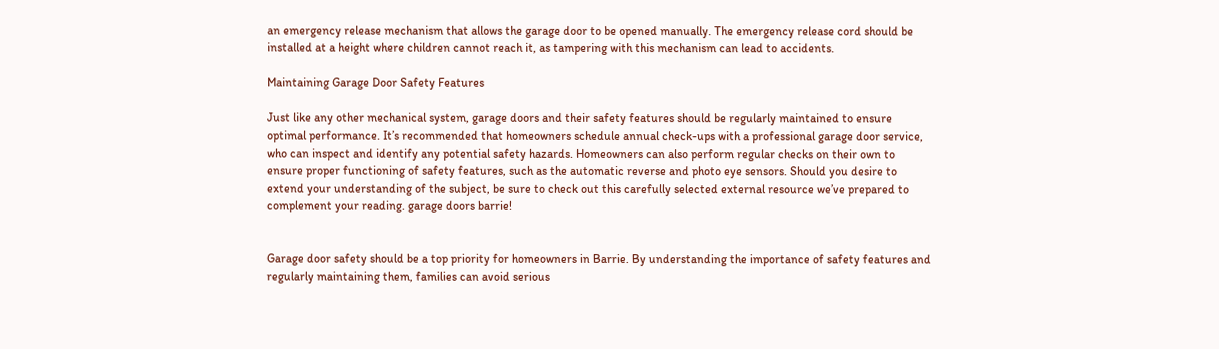an emergency release mechanism that allows the garage door to be opened manually. The emergency release cord should be installed at a height where children cannot reach it, as tampering with this mechanism can lead to accidents.

Maintaining Garage Door Safety Features

Just like any other mechanical system, garage doors and their safety features should be regularly maintained to ensure optimal performance. It’s recommended that homeowners schedule annual check-ups with a professional garage door service, who can inspect and identify any potential safety hazards. Homeowners can also perform regular checks on their own to ensure proper functioning of safety features, such as the automatic reverse and photo eye sensors. Should you desire to extend your understanding of the subject, be sure to check out this carefully selected external resource we’ve prepared to complement your reading. garage doors barrie!


Garage door safety should be a top priority for homeowners in Barrie. By understanding the importance of safety features and regularly maintaining them, families can avoid serious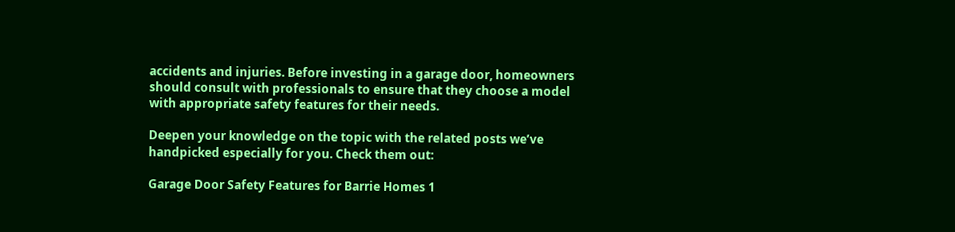accidents and injuries. Before investing in a garage door, homeowners should consult with professionals to ensure that they choose a model with appropriate safety features for their needs.

Deepen your knowledge on the topic with the related posts we’ve handpicked especially for you. Check them out:

Garage Door Safety Features for Barrie Homes 1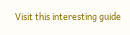Visit this interesting guide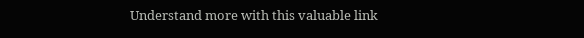Understand more with this valuable link